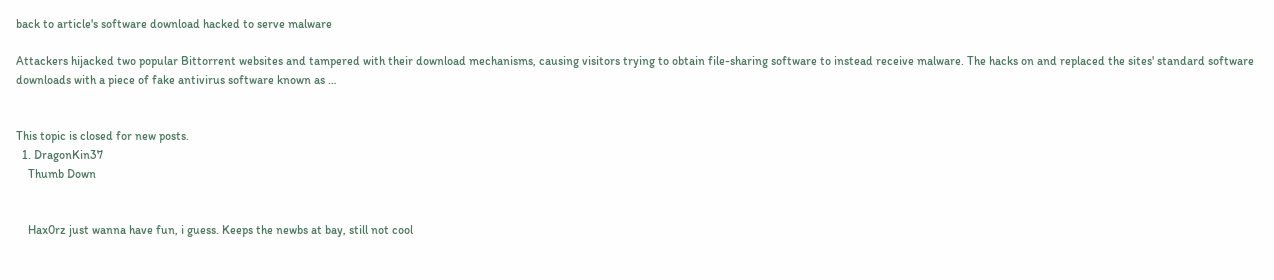back to article's software download hacked to serve malware

Attackers hijacked two popular Bittorrent websites and tampered with their download mechanisms, causing visitors trying to obtain file-sharing software to instead receive malware. The hacks on and replaced the sites' standard software downloads with a piece of fake antivirus software known as …


This topic is closed for new posts.
  1. DragonKin37
    Thumb Down


    Hax0rz just wanna have fun, i guess. Keeps the newbs at bay, still not cool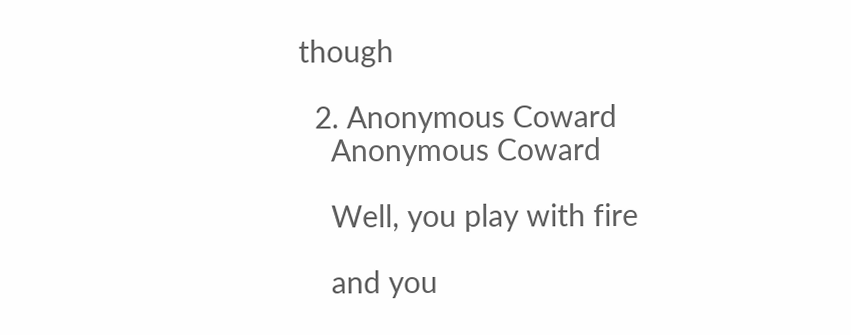though

  2. Anonymous Coward
    Anonymous Coward

    Well, you play with fire

    and you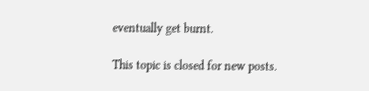eventually get burnt.

This topic is closed for new posts.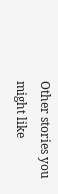Other stories you might like